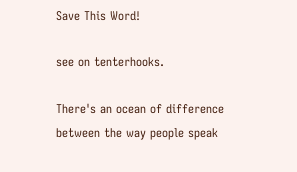Save This Word!

see on tenterhooks.

There's an ocean of difference between the way people speak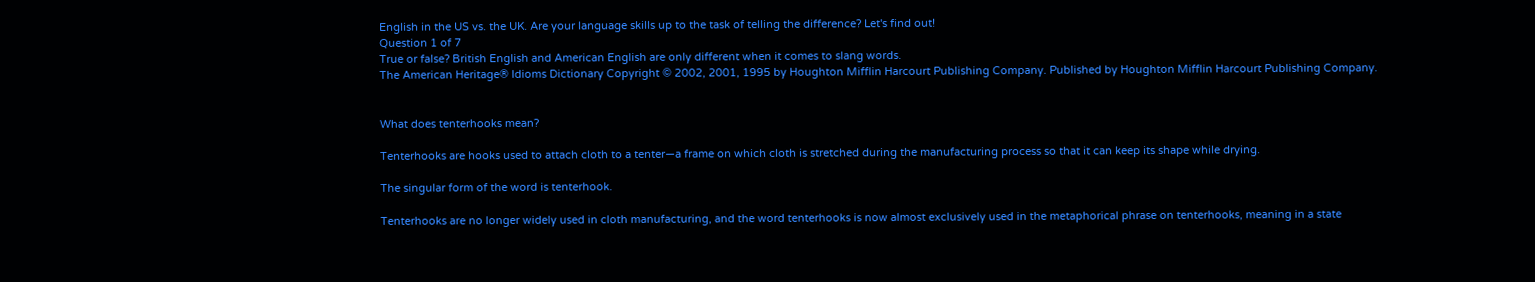English in the US vs. the UK. Are your language skills up to the task of telling the difference? Let's find out!
Question 1 of 7
True or false? British English and American English are only different when it comes to slang words.
The American Heritage® Idioms Dictionary Copyright © 2002, 2001, 1995 by Houghton Mifflin Harcourt Publishing Company. Published by Houghton Mifflin Harcourt Publishing Company.


What does tenterhooks mean?

Tenterhooks are hooks used to attach cloth to a tenter—a frame on which cloth is stretched during the manufacturing process so that it can keep its shape while drying.

The singular form of the word is tenterhook.

Tenterhooks are no longer widely used in cloth manufacturing, and the word tenterhooks is now almost exclusively used in the metaphorical phrase on tenterhooks, meaning in a state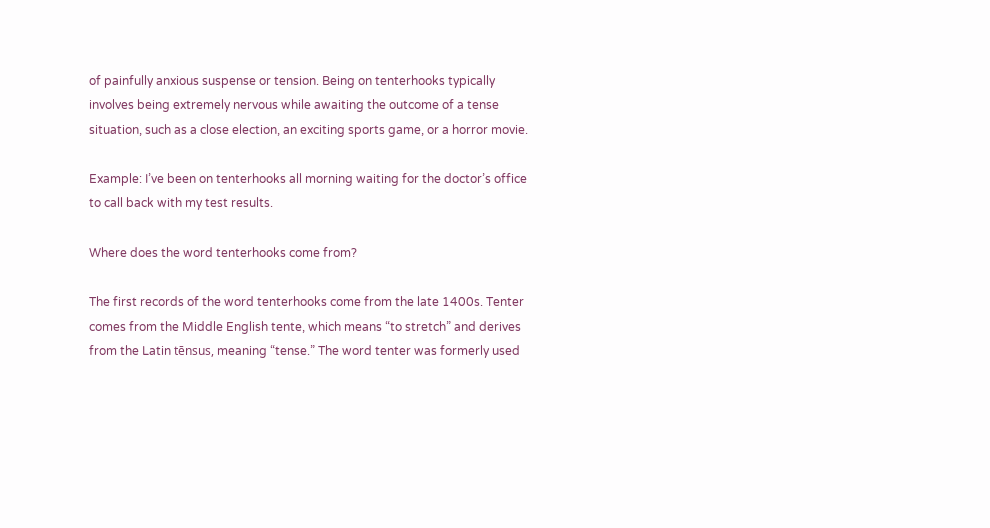of painfully anxious suspense or tension. Being on tenterhooks typically involves being extremely nervous while awaiting the outcome of a tense situation, such as a close election, an exciting sports game, or a horror movie.

Example: I’ve been on tenterhooks all morning waiting for the doctor’s office to call back with my test results.

Where does the word tenterhooks come from?

The first records of the word tenterhooks come from the late 1400s. Tenter comes from the Middle English tente, which means “to stretch” and derives from the Latin tēnsus, meaning “tense.” The word tenter was formerly used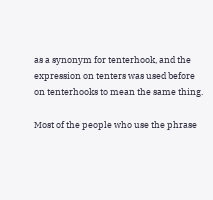as a synonym for tenterhook, and the expression on tenters was used before on tenterhooks to mean the same thing.

Most of the people who use the phrase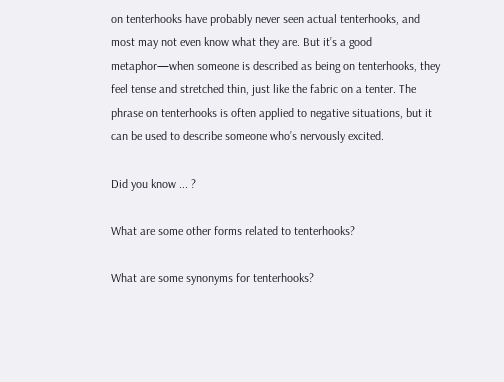on tenterhooks have probably never seen actual tenterhooks, and most may not even know what they are. But it’s a good metaphor—when someone is described as being on tenterhooks, they feel tense and stretched thin, just like the fabric on a tenter. The phrase on tenterhooks is often applied to negative situations, but it can be used to describe someone who’s nervously excited.

Did you know ... ?

What are some other forms related to tenterhooks?

What are some synonyms for tenterhooks?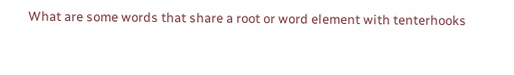What are some words that share a root or word element with tenterhooks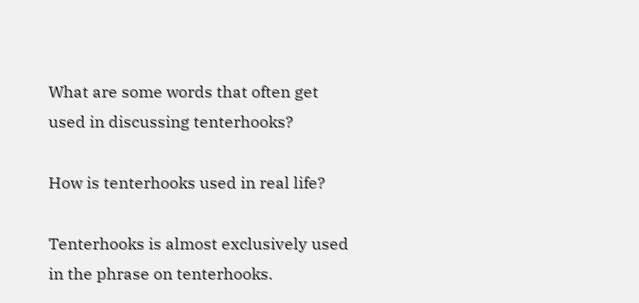What are some words that often get used in discussing tenterhooks?

How is tenterhooks used in real life?

Tenterhooks is almost exclusively used in the phrase on tenterhooks.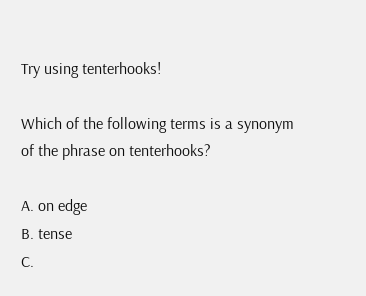Try using tenterhooks!

Which of the following terms is a synonym of the phrase on tenterhooks?

A. on edge
B. tense
C.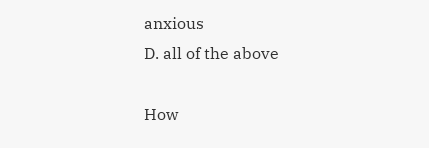anxious
D. all of the above

How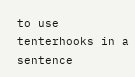to use tenterhooks in a sentence